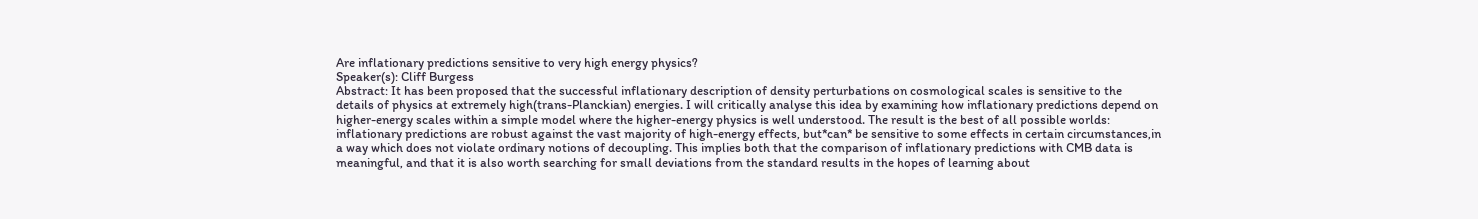Are inflationary predictions sensitive to very high energy physics?
Speaker(s): Cliff Burgess
Abstract: It has been proposed that the successful inflationary description of density perturbations on cosmological scales is sensitive to the details of physics at extremely high(trans-Planckian) energies. I will critically analyse this idea by examining how inflationary predictions depend on higher-energy scales within a simple model where the higher-energy physics is well understood. The result is the best of all possible worlds: inflationary predictions are robust against the vast majority of high-energy effects, but*can* be sensitive to some effects in certain circumstances,in a way which does not violate ordinary notions of decoupling. This implies both that the comparison of inflationary predictions with CMB data is meaningful, and that it is also worth searching for small deviations from the standard results in the hopes of learning about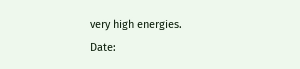very high energies.
Date: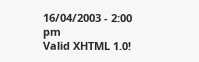16/04/2003 - 2:00 pm
Valid XHTML 1.0!